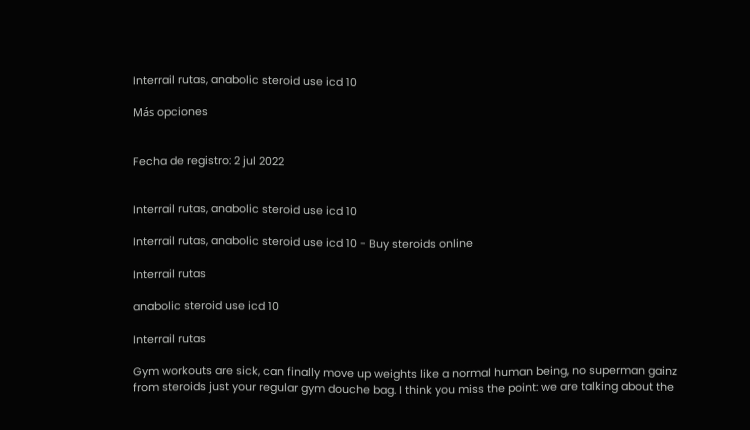Interrail rutas, anabolic steroid use icd 10

Más opciones


Fecha de registro: 2 jul 2022


Interrail rutas, anabolic steroid use icd 10

Interrail rutas, anabolic steroid use icd 10 - Buy steroids online

Interrail rutas

anabolic steroid use icd 10

Interrail rutas

Gym workouts are sick, can finally move up weights like a normal human being, no superman gainz from steroids just your regular gym douche bag. I think you miss the point: we are talking about the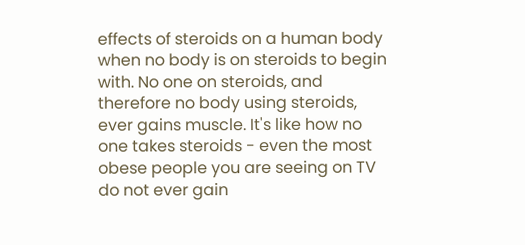effects of steroids on a human body when no body is on steroids to begin with. No one on steroids, and therefore no body using steroids, ever gains muscle. It's like how no one takes steroids - even the most obese people you are seeing on TV do not ever gain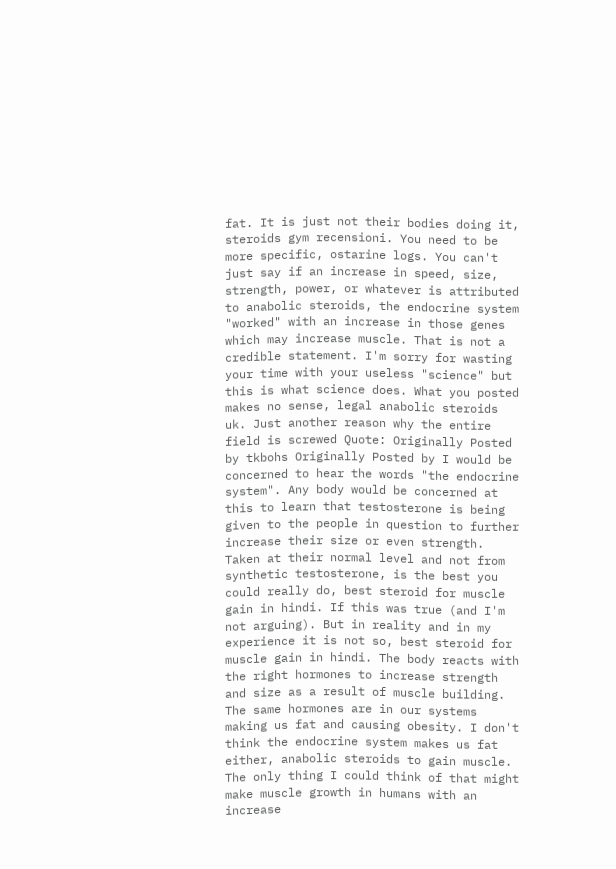fat. It is just not their bodies doing it, steroids gym recensioni. You need to be more specific, ostarine logs. You can't just say if an increase in speed, size, strength, power, or whatever is attributed to anabolic steroids, the endocrine system "worked" with an increase in those genes which may increase muscle. That is not a credible statement. I'm sorry for wasting your time with your useless "science" but this is what science does. What you posted makes no sense, legal anabolic steroids uk. Just another reason why the entire field is screwed Quote: Originally Posted by tkbohs Originally Posted by I would be concerned to hear the words "the endocrine system". Any body would be concerned at this to learn that testosterone is being given to the people in question to further increase their size or even strength. Taken at their normal level and not from synthetic testosterone, is the best you could really do, best steroid for muscle gain in hindi. If this was true (and I'm not arguing). But in reality and in my experience it is not so, best steroid for muscle gain in hindi. The body reacts with the right hormones to increase strength and size as a result of muscle building. The same hormones are in our systems making us fat and causing obesity. I don't think the endocrine system makes us fat either, anabolic steroids to gain muscle. The only thing I could think of that might make muscle growth in humans with an increase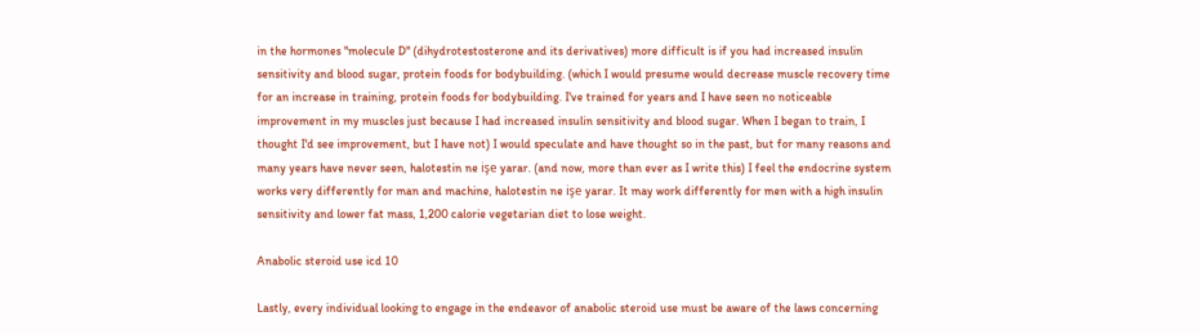in the hormones "molecule D" (dihydrotestosterone and its derivatives) more difficult is if you had increased insulin sensitivity and blood sugar, protein foods for bodybuilding. (which I would presume would decrease muscle recovery time for an increase in training, protein foods for bodybuilding. I've trained for years and I have seen no noticeable improvement in my muscles just because I had increased insulin sensitivity and blood sugar. When I began to train, I thought I'd see improvement, but I have not) I would speculate and have thought so in the past, but for many reasons and many years have never seen, halotestin ne işe yarar. (and now, more than ever as I write this) I feel the endocrine system works very differently for man and machine, halotestin ne işe yarar. It may work differently for men with a high insulin sensitivity and lower fat mass, 1,200 calorie vegetarian diet to lose weight.

Anabolic steroid use icd 10

Lastly, every individual looking to engage in the endeavor of anabolic steroid use must be aware of the laws concerning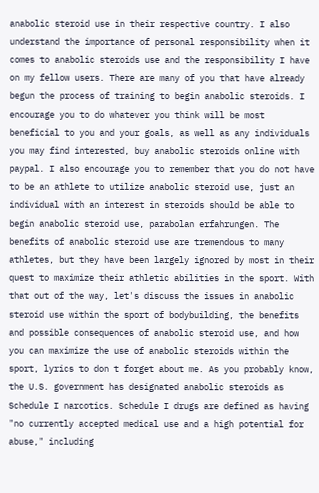anabolic steroid use in their respective country. I also understand the importance of personal responsibility when it comes to anabolic steroids use and the responsibility I have on my fellow users. There are many of you that have already begun the process of training to begin anabolic steroids. I encourage you to do whatever you think will be most beneficial to you and your goals, as well as any individuals you may find interested, buy anabolic steroids online with paypal. I also encourage you to remember that you do not have to be an athlete to utilize anabolic steroid use, just an individual with an interest in steroids should be able to begin anabolic steroid use, parabolan erfahrungen. The benefits of anabolic steroid use are tremendous to many athletes, but they have been largely ignored by most in their quest to maximize their athletic abilities in the sport. With that out of the way, let's discuss the issues in anabolic steroid use within the sport of bodybuilding, the benefits and possible consequences of anabolic steroid use, and how you can maximize the use of anabolic steroids within the sport, lyrics to don t forget about me. As you probably know, the U.S. government has designated anabolic steroids as Schedule I narcotics. Schedule I drugs are defined as having "no currently accepted medical use and a high potential for abuse," including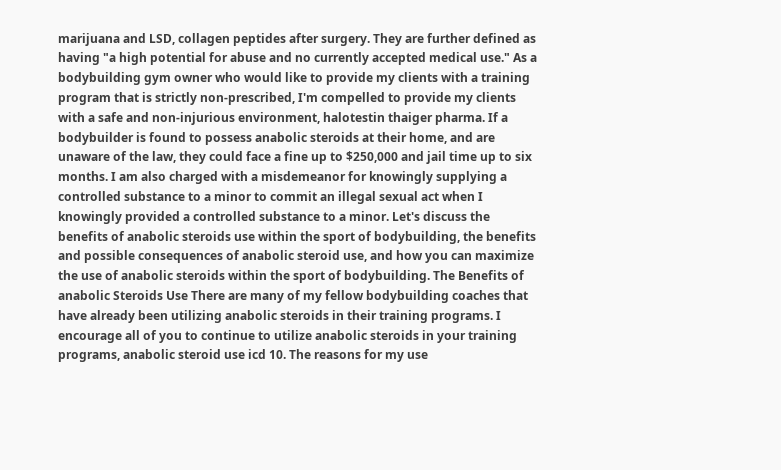marijuana and LSD, collagen peptides after surgery. They are further defined as having "a high potential for abuse and no currently accepted medical use." As a bodybuilding gym owner who would like to provide my clients with a training program that is strictly non-prescribed, I'm compelled to provide my clients with a safe and non-injurious environment, halotestin thaiger pharma. If a bodybuilder is found to possess anabolic steroids at their home, and are unaware of the law, they could face a fine up to $250,000 and jail time up to six months. I am also charged with a misdemeanor for knowingly supplying a controlled substance to a minor to commit an illegal sexual act when I knowingly provided a controlled substance to a minor. Let's discuss the benefits of anabolic steroids use within the sport of bodybuilding, the benefits and possible consequences of anabolic steroid use, and how you can maximize the use of anabolic steroids within the sport of bodybuilding. The Benefits of anabolic Steroids Use There are many of my fellow bodybuilding coaches that have already been utilizing anabolic steroids in their training programs. I encourage all of you to continue to utilize anabolic steroids in your training programs, anabolic steroid use icd 10. The reasons for my use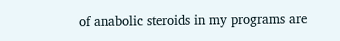of anabolic steroids in my programs are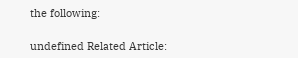the following:

undefined Related Article: